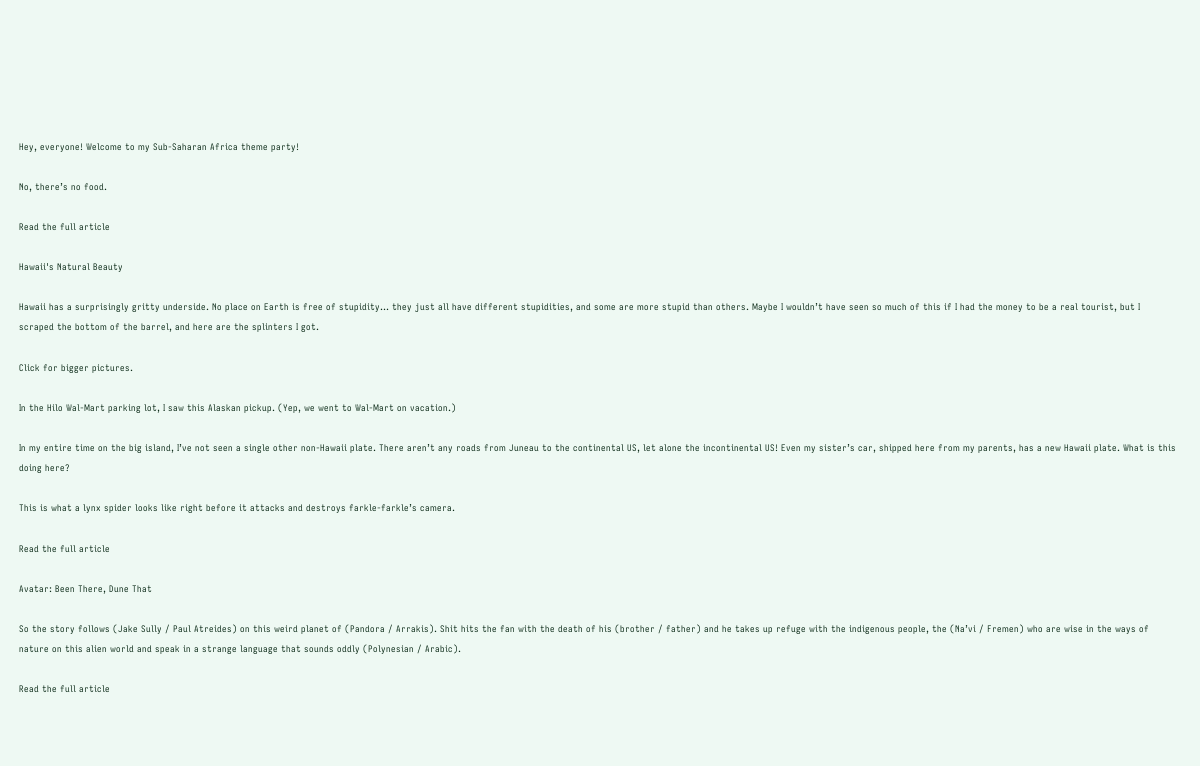Hey, everyone! Welcome to my Sub-Saharan Africa theme party!

No, there’s no food.

Read the full article

Hawaii's Natural Beauty

Hawaii has a surprisingly gritty underside. No place on Earth is free of stupidity… they just all have different stupidities, and some are more stupid than others. Maybe I wouldn’t have seen so much of this if I had the money to be a real tourist, but I scraped the bottom of the barrel, and here are the splinters I got.

Click for bigger pictures.

In the Hilo Wal-Mart parking lot, I saw this Alaskan pickup. (Yep, we went to Wal-Mart on vacation.)

In my entire time on the big island, I’ve not seen a single other non-Hawaii plate. There aren’t any roads from Juneau to the continental US, let alone the incontinental US! Even my sister’s car, shipped here from my parents, has a new Hawaii plate. What is this doing here?

This is what a lynx spider looks like right before it attacks and destroys farkle-farkle’s camera.

Read the full article

Avatar: Been There, Dune That

So the story follows (Jake Sully / Paul Atreides) on this weird planet of (Pandora / Arrakis). Shit hits the fan with the death of his (brother / father) and he takes up refuge with the indigenous people, the (Na’vi / Fremen) who are wise in the ways of nature on this alien world and speak in a strange language that sounds oddly (Polynesian / Arabic).

Read the full article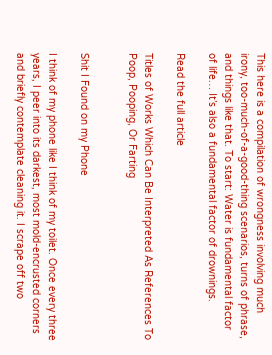This here is a compilation of wrongness involving much irony, too-much-of-a-good-thing scenarios, turns of phrase, and things like that. To start: Water is fundamental factor of life… It’s also a fundamental factor of drownings.

Read the full article

Titles of Works Which Can Be Interpreted As References To Poop, Pooping, Or Farting


Shit I Found on my Phone

I think of my phone like I think of my toilet. Once every three years, I peer into its darkest, most mold-encrusted corners and briefly contemplate cleaning it. I scrape off two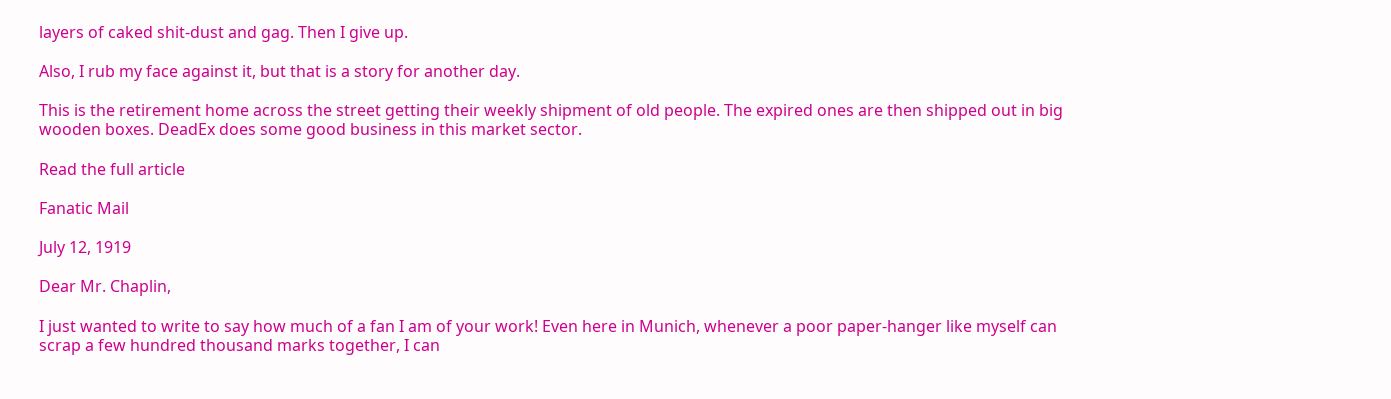layers of caked shit-dust and gag. Then I give up.

Also, I rub my face against it, but that is a story for another day.

This is the retirement home across the street getting their weekly shipment of old people. The expired ones are then shipped out in big wooden boxes. DeadEx does some good business in this market sector.

Read the full article

Fanatic Mail

July 12, 1919

Dear Mr. Chaplin,

I just wanted to write to say how much of a fan I am of your work! Even here in Munich, whenever a poor paper-hanger like myself can scrap a few hundred thousand marks together, I can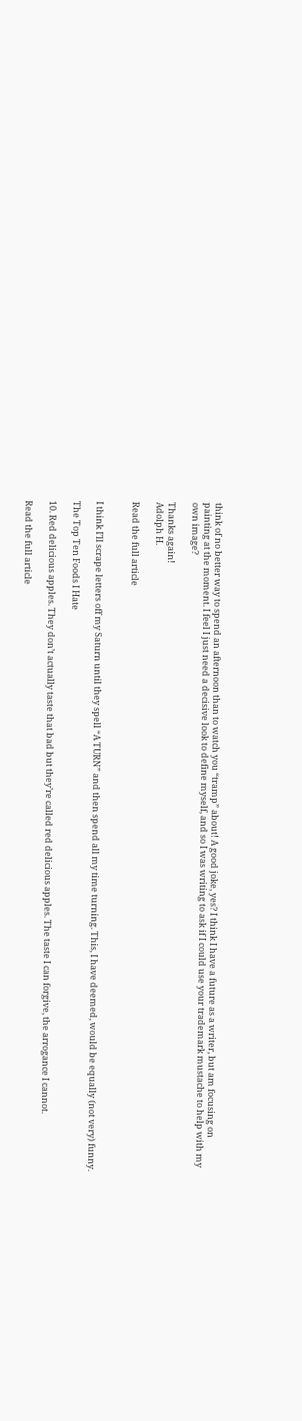think of no better way to spend an afternoon than to watch you “tramp” about! A good joke, yes? I think I have a future as a writer, but am focusing on painting at the moment. I feel I just need a decisive look to define myself, and so I was writing to ask if I could use your trademark mustache to help with my own image?

Thanks again!
Adolph H.

Read the full article


I think I’ll scrape letters off my Saturn until they spell “A TURN” and then spend all my time turning. This, I have deemed, would be equally (not very) funny.

The Top Ten Foods I Hate

10. Red delicious apples. They don’t actually taste that bad but they’re called red delicious apples. The taste I can forgive, the arrogance I cannot.

Read the full article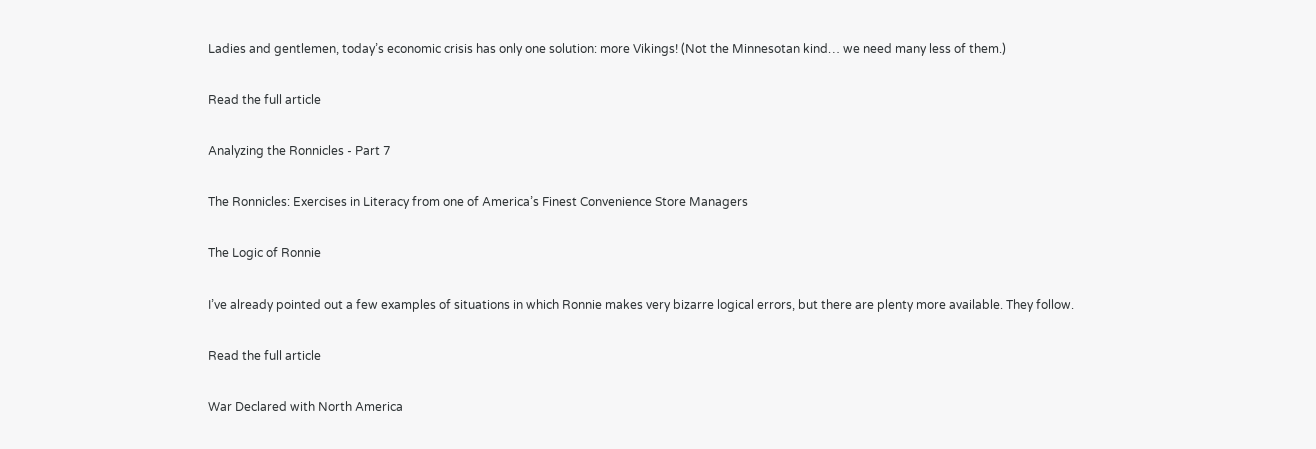Ladies and gentlemen, today’s economic crisis has only one solution: more Vikings! (Not the Minnesotan kind… we need many less of them.)

Read the full article

Analyzing the Ronnicles - Part 7

The Ronnicles: Exercises in Literacy from one of America’s Finest Convenience Store Managers

The Logic of Ronnie

I’ve already pointed out a few examples of situations in which Ronnie makes very bizarre logical errors, but there are plenty more available. They follow.

Read the full article

War Declared with North America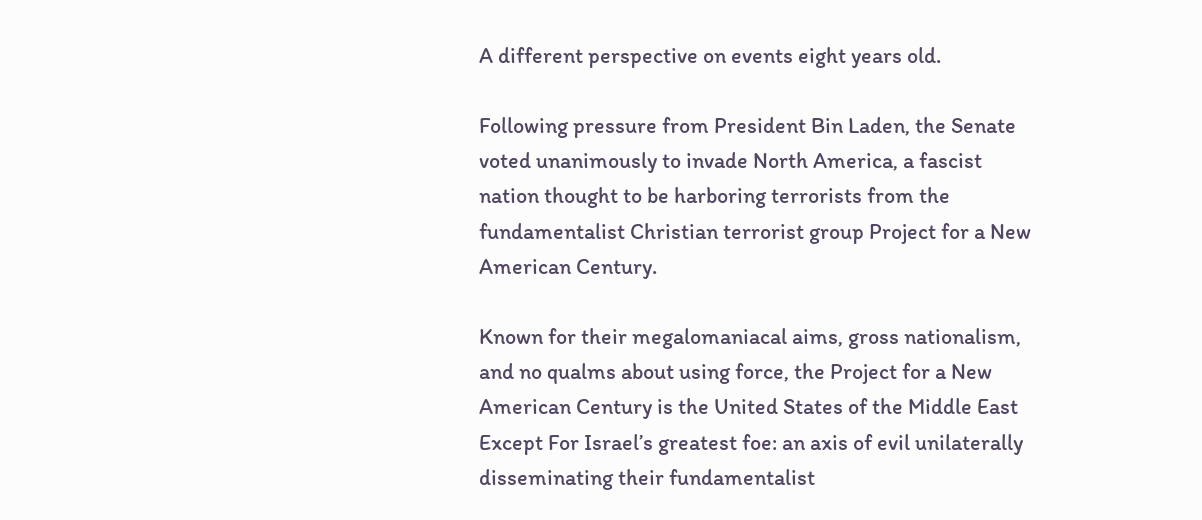A different perspective on events eight years old.

Following pressure from President Bin Laden, the Senate voted unanimously to invade North America, a fascist nation thought to be harboring terrorists from the fundamentalist Christian terrorist group Project for a New American Century.

Known for their megalomaniacal aims, gross nationalism, and no qualms about using force, the Project for a New American Century is the United States of the Middle East Except For Israel’s greatest foe: an axis of evil unilaterally disseminating their fundamentalist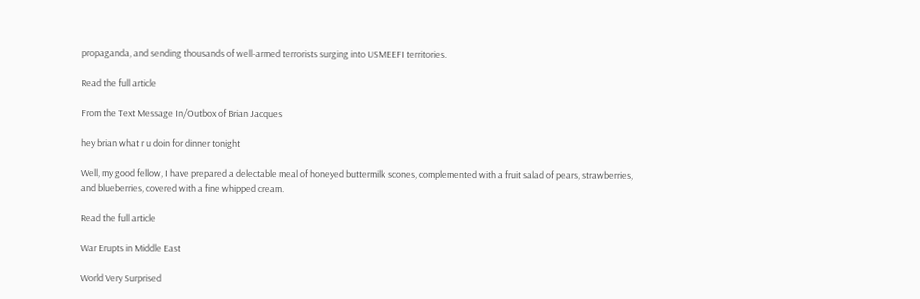propaganda, and sending thousands of well-armed terrorists surging into USMEEFI territories.

Read the full article

From the Text Message In/Outbox of Brian Jacques

hey brian what r u doin for dinner tonight

Well, my good fellow, I have prepared a delectable meal of honeyed buttermilk scones, complemented with a fruit salad of pears, strawberries, and blueberries, covered with a fine whipped cream.

Read the full article

War Erupts in Middle East

World Very Surprised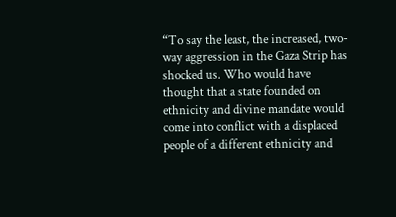“To say the least, the increased, two-way aggression in the Gaza Strip has shocked us. Who would have thought that a state founded on ethnicity and divine mandate would come into conflict with a displaced people of a different ethnicity and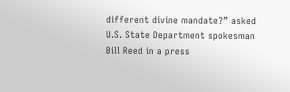different divine mandate?” asked U.S. State Department spokesman Bill Reed in a press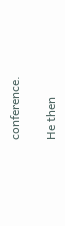conference.

He then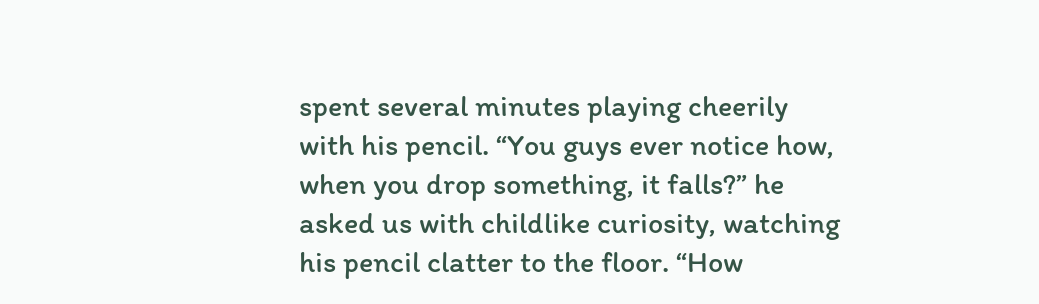spent several minutes playing cheerily with his pencil. “You guys ever notice how, when you drop something, it falls?” he asked us with childlike curiosity, watching his pencil clatter to the floor. “How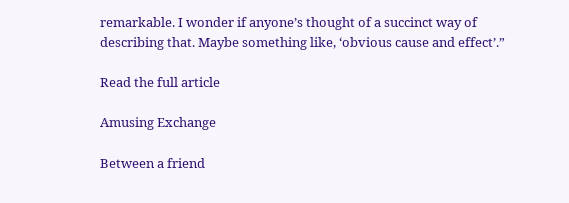remarkable. I wonder if anyone’s thought of a succinct way of describing that. Maybe something like, ‘obvious cause and effect’.”

Read the full article

Amusing Exchange

Between a friend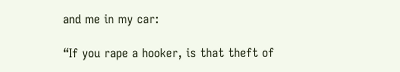and me in my car:

“If you rape a hooker, is that theft of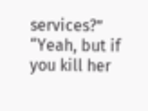services?”
“Yeah, but if you kill her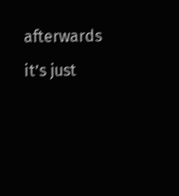afterwards it’s just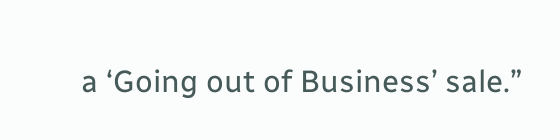a ‘Going out of Business’ sale.”